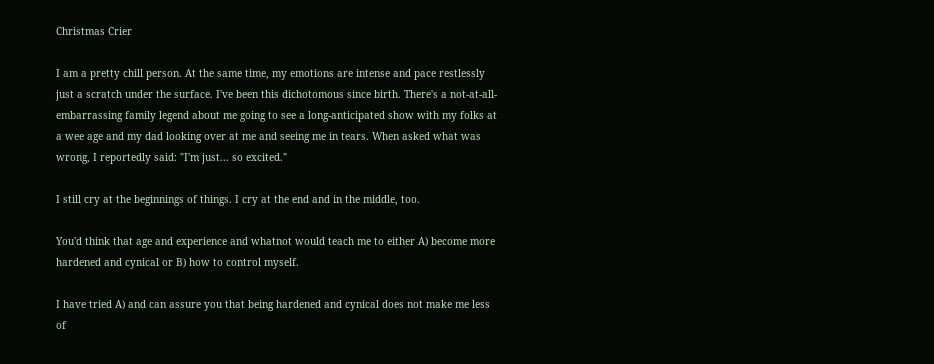Christmas Crier

I am a pretty chill person. At the same time, my emotions are intense and pace restlessly just a scratch under the surface. I've been this dichotomous since birth. There's a not-at-all-embarrassing family legend about me going to see a long-anticipated show with my folks at a wee age and my dad looking over at me and seeing me in tears. When asked what was wrong, I reportedly said: "I'm just... so excited."

I still cry at the beginnings of things. I cry at the end and in the middle, too.

You'd think that age and experience and whatnot would teach me to either A) become more hardened and cynical or B) how to control myself.

I have tried A) and can assure you that being hardened and cynical does not make me less of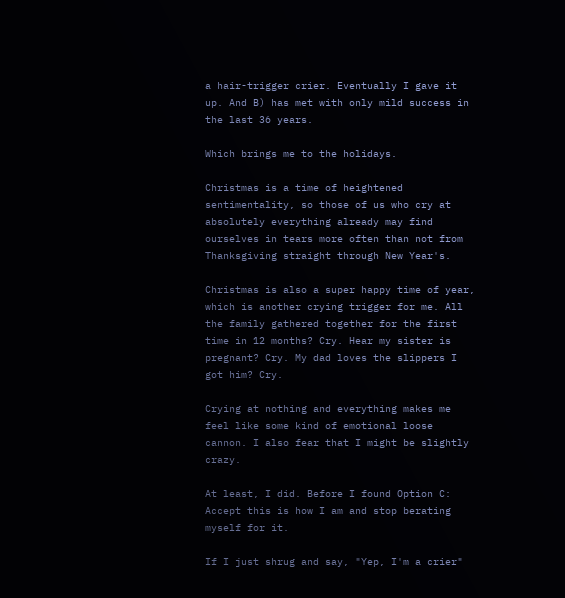a hair-trigger crier. Eventually I gave it up. And B) has met with only mild success in the last 36 years.

Which brings me to the holidays.

Christmas is a time of heightened sentimentality, so those of us who cry at absolutely everything already may find ourselves in tears more often than not from Thanksgiving straight through New Year's.

Christmas is also a super happy time of year, which is another crying trigger for me. All the family gathered together for the first time in 12 months? Cry. Hear my sister is pregnant? Cry. My dad loves the slippers I got him? Cry.

Crying at nothing and everything makes me feel like some kind of emotional loose cannon. I also fear that I might be slightly crazy.

At least, I did. Before I found Option C: Accept this is how I am and stop berating myself for it.

If I just shrug and say, "Yep, I'm a crier"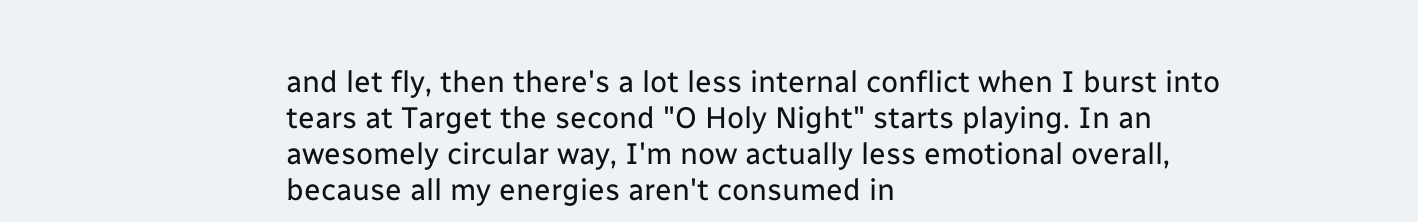and let fly, then there's a lot less internal conflict when I burst into tears at Target the second "O Holy Night" starts playing. In an awesomely circular way, I'm now actually less emotional overall, because all my energies aren't consumed in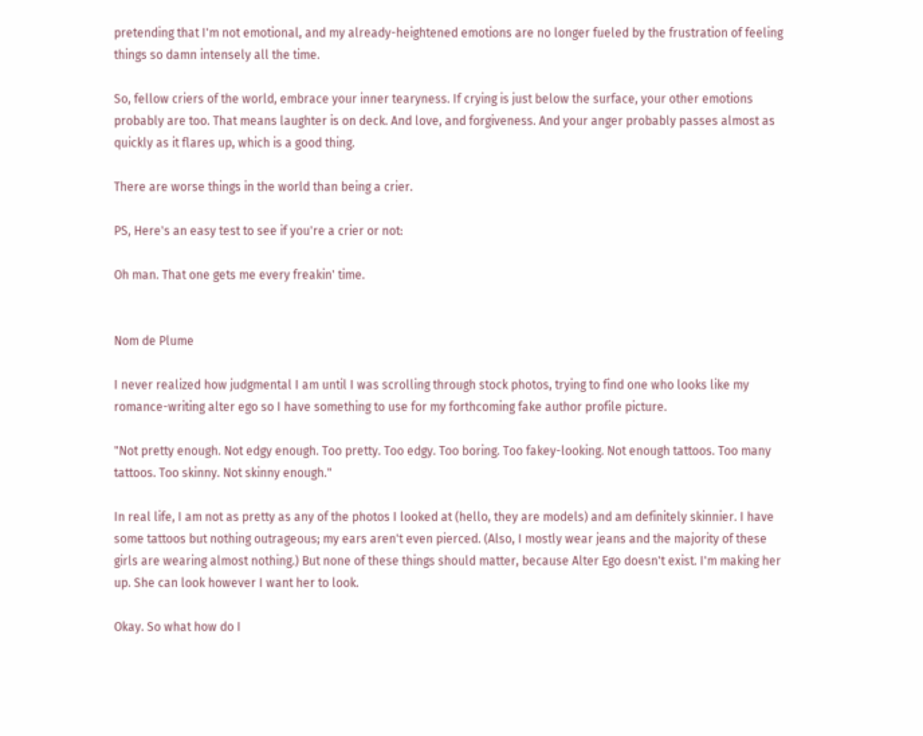pretending that I'm not emotional, and my already-heightened emotions are no longer fueled by the frustration of feeling things so damn intensely all the time.

So, fellow criers of the world, embrace your inner tearyness. If crying is just below the surface, your other emotions probably are too. That means laughter is on deck. And love, and forgiveness. And your anger probably passes almost as quickly as it flares up, which is a good thing.

There are worse things in the world than being a crier.

PS, Here's an easy test to see if you're a crier or not:

Oh man. That one gets me every freakin' time.


Nom de Plume

I never realized how judgmental I am until I was scrolling through stock photos, trying to find one who looks like my romance-writing alter ego so I have something to use for my forthcoming fake author profile picture.

"Not pretty enough. Not edgy enough. Too pretty. Too edgy. Too boring. Too fakey-looking. Not enough tattoos. Too many tattoos. Too skinny. Not skinny enough."

In real life, I am not as pretty as any of the photos I looked at (hello, they are models) and am definitely skinnier. I have some tattoos but nothing outrageous; my ears aren't even pierced. (Also, I mostly wear jeans and the majority of these girls are wearing almost nothing.) But none of these things should matter, because Alter Ego doesn't exist. I'm making her up. She can look however I want her to look.

Okay. So what how do I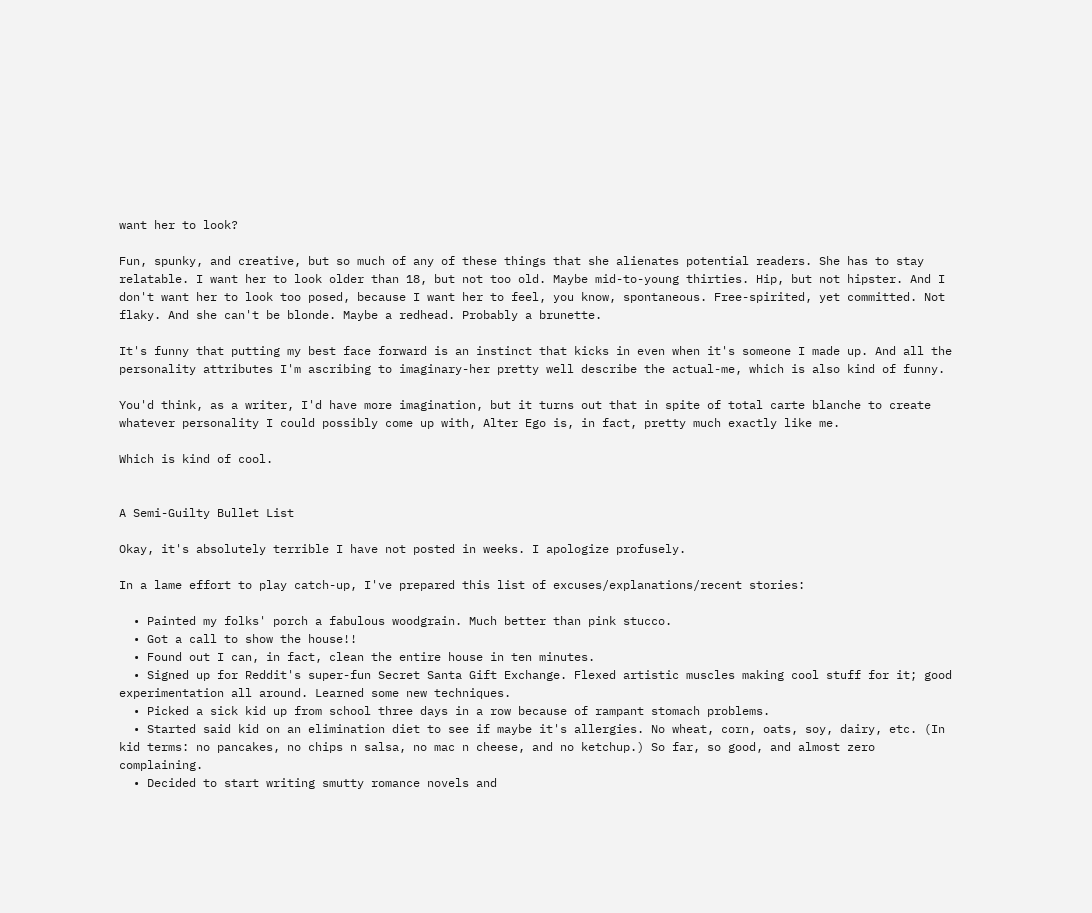want her to look?

Fun, spunky, and creative, but so much of any of these things that she alienates potential readers. She has to stay relatable. I want her to look older than 18, but not too old. Maybe mid-to-young thirties. Hip, but not hipster. And I don't want her to look too posed, because I want her to feel, you know, spontaneous. Free-spirited, yet committed. Not flaky. And she can't be blonde. Maybe a redhead. Probably a brunette.

It's funny that putting my best face forward is an instinct that kicks in even when it's someone I made up. And all the personality attributes I'm ascribing to imaginary-her pretty well describe the actual-me, which is also kind of funny.

You'd think, as a writer, I'd have more imagination, but it turns out that in spite of total carte blanche to create whatever personality I could possibly come up with, Alter Ego is, in fact, pretty much exactly like me.

Which is kind of cool.


A Semi-Guilty Bullet List

Okay, it's absolutely terrible I have not posted in weeks. I apologize profusely.

In a lame effort to play catch-up, I've prepared this list of excuses/explanations/recent stories:

  • Painted my folks' porch a fabulous woodgrain. Much better than pink stucco.
  • Got a call to show the house!!
  • Found out I can, in fact, clean the entire house in ten minutes.
  • Signed up for Reddit's super-fun Secret Santa Gift Exchange. Flexed artistic muscles making cool stuff for it; good experimentation all around. Learned some new techniques.
  • Picked a sick kid up from school three days in a row because of rampant stomach problems.
  • Started said kid on an elimination diet to see if maybe it's allergies. No wheat, corn, oats, soy, dairy, etc. (In kid terms: no pancakes, no chips n salsa, no mac n cheese, and no ketchup.) So far, so good, and almost zero complaining.
  • Decided to start writing smutty romance novels and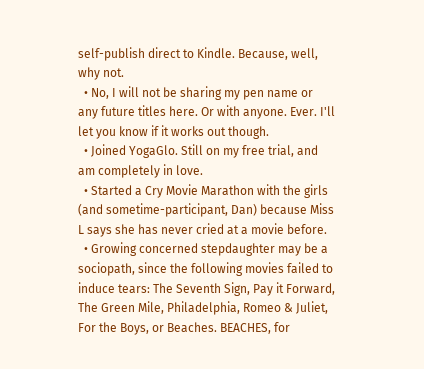self-publish direct to Kindle. Because, well, why not.
  • No, I will not be sharing my pen name or any future titles here. Or with anyone. Ever. I'll let you know if it works out though.
  • Joined YogaGlo. Still on my free trial, and am completely in love.
  • Started a Cry Movie Marathon with the girls (and sometime-participant, Dan) because Miss L says she has never cried at a movie before.
  • Growing concerned stepdaughter may be a sociopath, since the following movies failed to induce tears: The Seventh Sign, Pay it Forward, The Green Mile, Philadelphia, Romeo & Juliet, For the Boys, or Beaches. BEACHES, for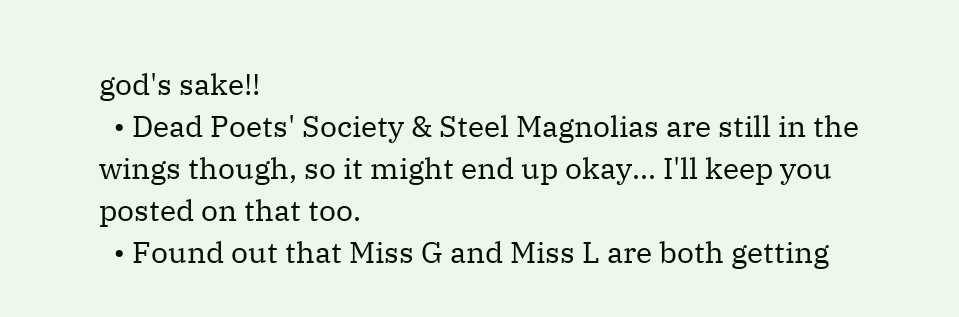god's sake!!
  • Dead Poets' Society & Steel Magnolias are still in the wings though, so it might end up okay... I'll keep you posted on that too.
  • Found out that Miss G and Miss L are both getting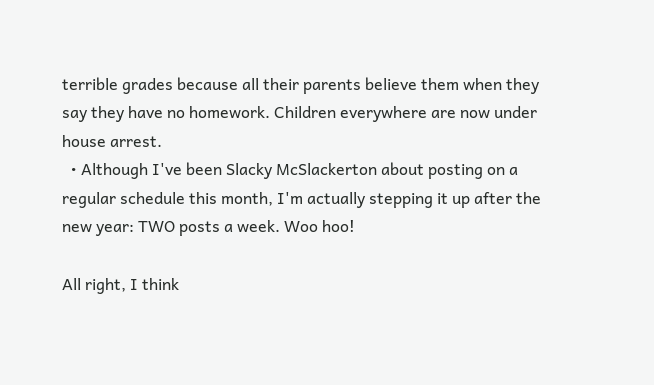terrible grades because all their parents believe them when they say they have no homework. Children everywhere are now under house arrest.
  • Although I've been Slacky McSlackerton about posting on a regular schedule this month, I'm actually stepping it up after the new year: TWO posts a week. Woo hoo!

All right, I think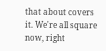that about covers it. We're all square now, right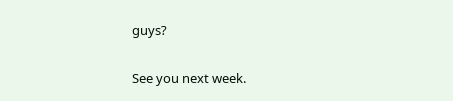guys?

See you next week.